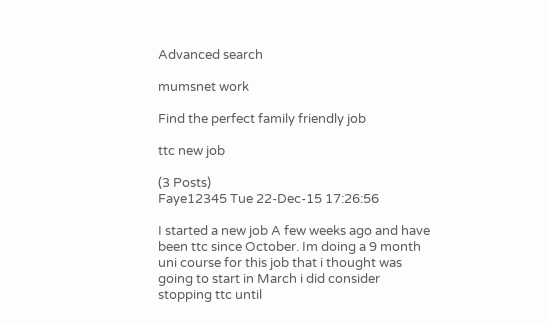Advanced search

mumsnet work

Find the perfect family friendly job

ttc new job

(3 Posts)
Faye12345 Tue 22-Dec-15 17:26:56

I started a new job A few weeks ago and have been ttc since October. Im doing a 9 month uni course for this job that i thought was going to start in March i did consider stopping ttc until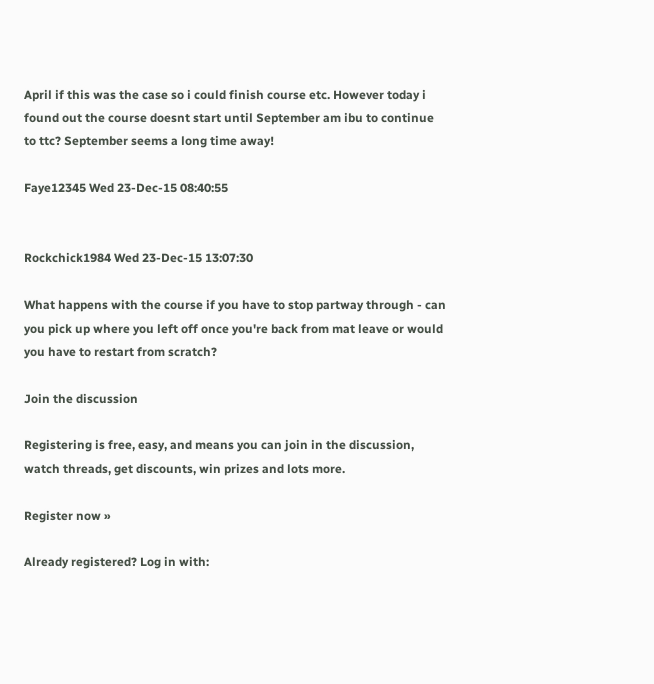April if this was the case so i could finish course etc. However today i found out the course doesnt start until September am ibu to continue to ttc? September seems a long time away!

Faye12345 Wed 23-Dec-15 08:40:55


Rockchick1984 Wed 23-Dec-15 13:07:30

What happens with the course if you have to stop partway through - can you pick up where you left off once you're back from mat leave or would you have to restart from scratch?

Join the discussion

Registering is free, easy, and means you can join in the discussion, watch threads, get discounts, win prizes and lots more.

Register now »

Already registered? Log in with: